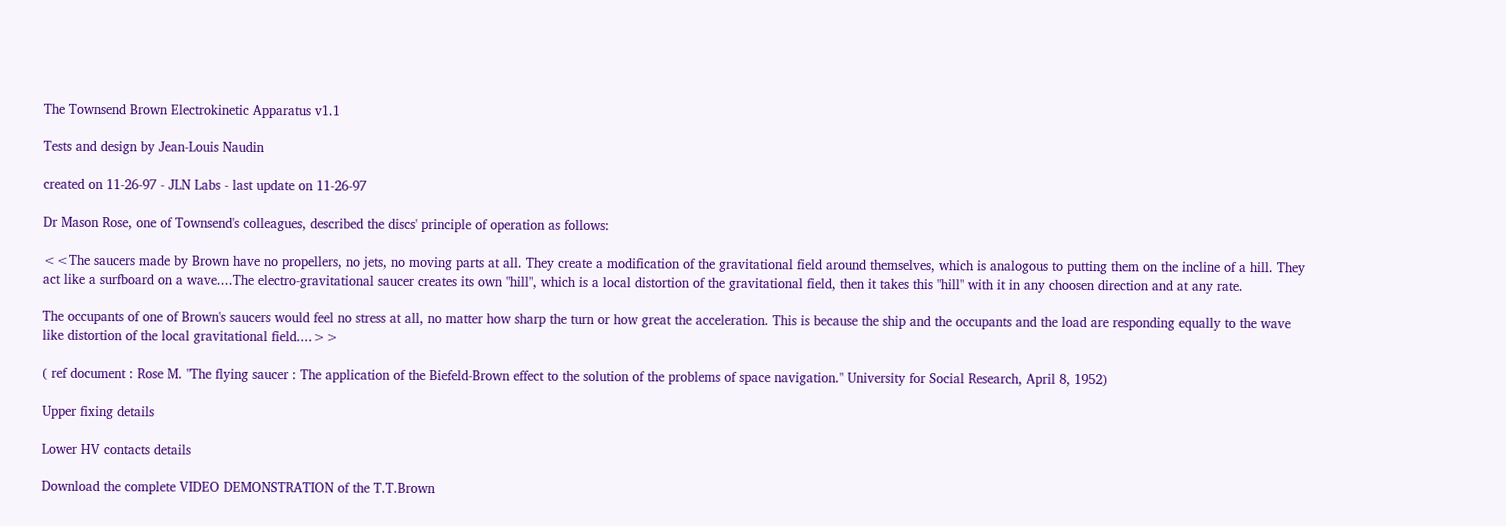The Townsend Brown Electrokinetic Apparatus v1.1

Tests and design by Jean-Louis Naudin

created on 11-26-97 - JLN Labs - last update on 11-26-97

Dr Mason Rose, one of Townsend's colleagues, described the discs' principle of operation as follows:

<<The saucers made by Brown have no propellers, no jets, no moving parts at all. They create a modification of the gravitational field around themselves, which is analogous to putting them on the incline of a hill. They act like a surfboard on a wave....The electro-gravitational saucer creates its own "hill", which is a local distortion of the gravitational field, then it takes this "hill" with it in any choosen direction and at any rate.

The occupants of one of Brown's saucers would feel no stress at all, no matter how sharp the turn or how great the acceleration. This is because the ship and the occupants and the load are responding equally to the wave like distortion of the local gravitational field....>>

( ref document : Rose M. "The flying saucer : The application of the Biefeld-Brown effect to the solution of the problems of space navigation." University for Social Research, April 8, 1952)

Upper fixing details

Lower HV contacts details

Download the complete VIDEO DEMONSTRATION of the T.T.Brown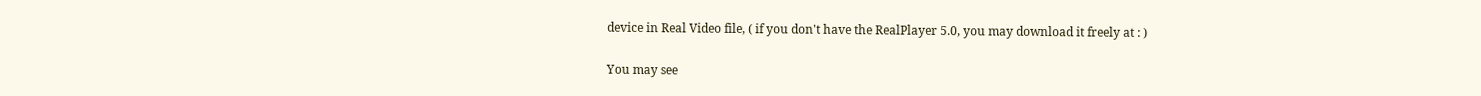device in Real Video file, ( if you don't have the RealPlayer 5.0, you may download it freely at : )

You may see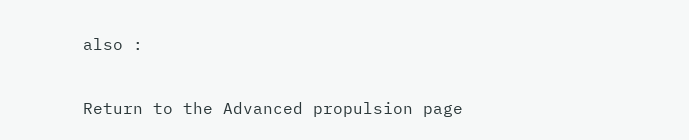also :

Return to the Advanced propulsion page